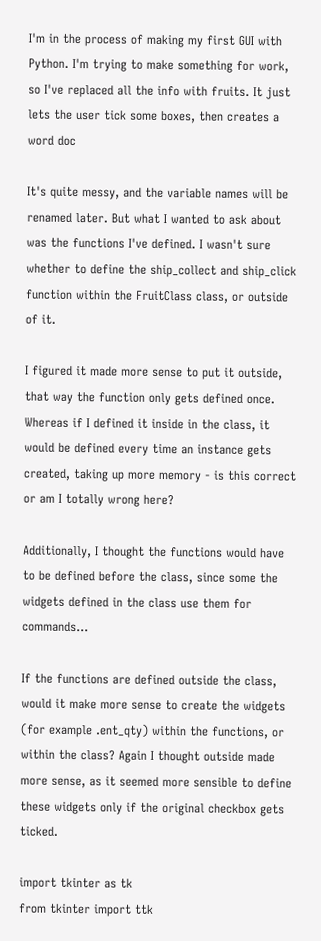I'm in the process of making my first GUI with Python. I'm trying to make something for work, so I've replaced all the info with fruits. It just lets the user tick some boxes, then creates a word doc

It's quite messy, and the variable names will be renamed later. But what I wanted to ask about was the functions I've defined. I wasn't sure whether to define the ship_collect and ship_click function within the FruitClass class, or outside of it.

I figured it made more sense to put it outside, that way the function only gets defined once. Whereas if I defined it inside in the class, it would be defined every time an instance gets created, taking up more memory - is this correct or am I totally wrong here?

Additionally, I thought the functions would have to be defined before the class, since some the widgets defined in the class use them for commands...

If the functions are defined outside the class, would it make more sense to create the widgets (for example .ent_qty) within the functions, or within the class? Again I thought outside made more sense, as it seemed more sensible to define these widgets only if the original checkbox gets ticked.

import tkinter as tk
from tkinter import ttk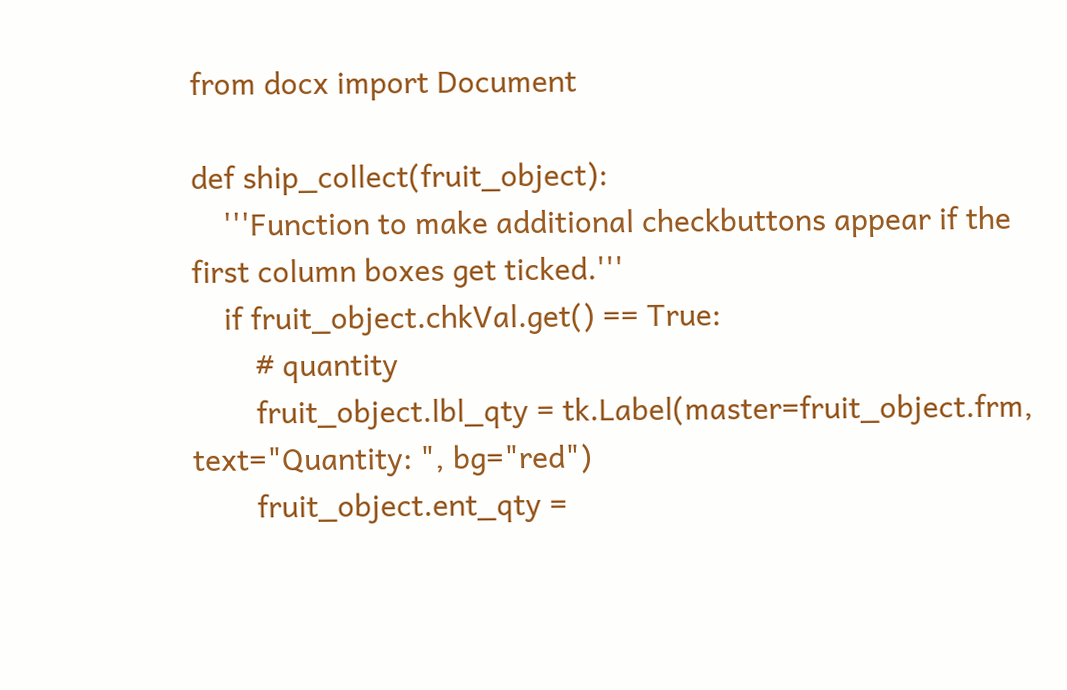from docx import Document

def ship_collect(fruit_object):
    '''Function to make additional checkbuttons appear if the first column boxes get ticked.'''
    if fruit_object.chkVal.get() == True:
        # quantity
        fruit_object.lbl_qty = tk.Label(master=fruit_object.frm, text="Quantity: ", bg="red")
        fruit_object.ent_qty =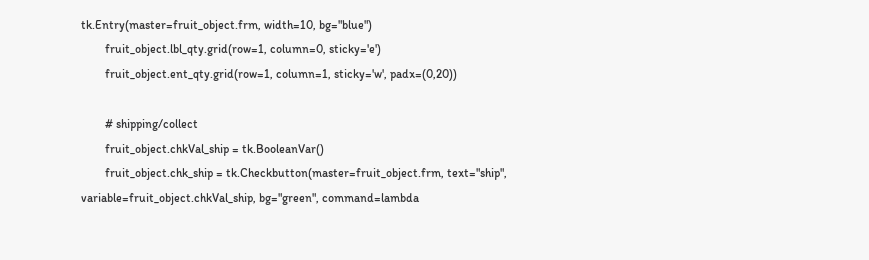tk.Entry(master=fruit_object.frm, width=10, bg="blue")
        fruit_object.lbl_qty.grid(row=1, column=0, sticky='e')
        fruit_object.ent_qty.grid(row=1, column=1, sticky='w', padx=(0,20))

        # shipping/collect
        fruit_object.chkVal_ship = tk.BooleanVar()
        fruit_object.chk_ship = tk.Checkbutton(master=fruit_object.frm, text="ship", variable=fruit_object.chkVal_ship, bg="green", command=lambda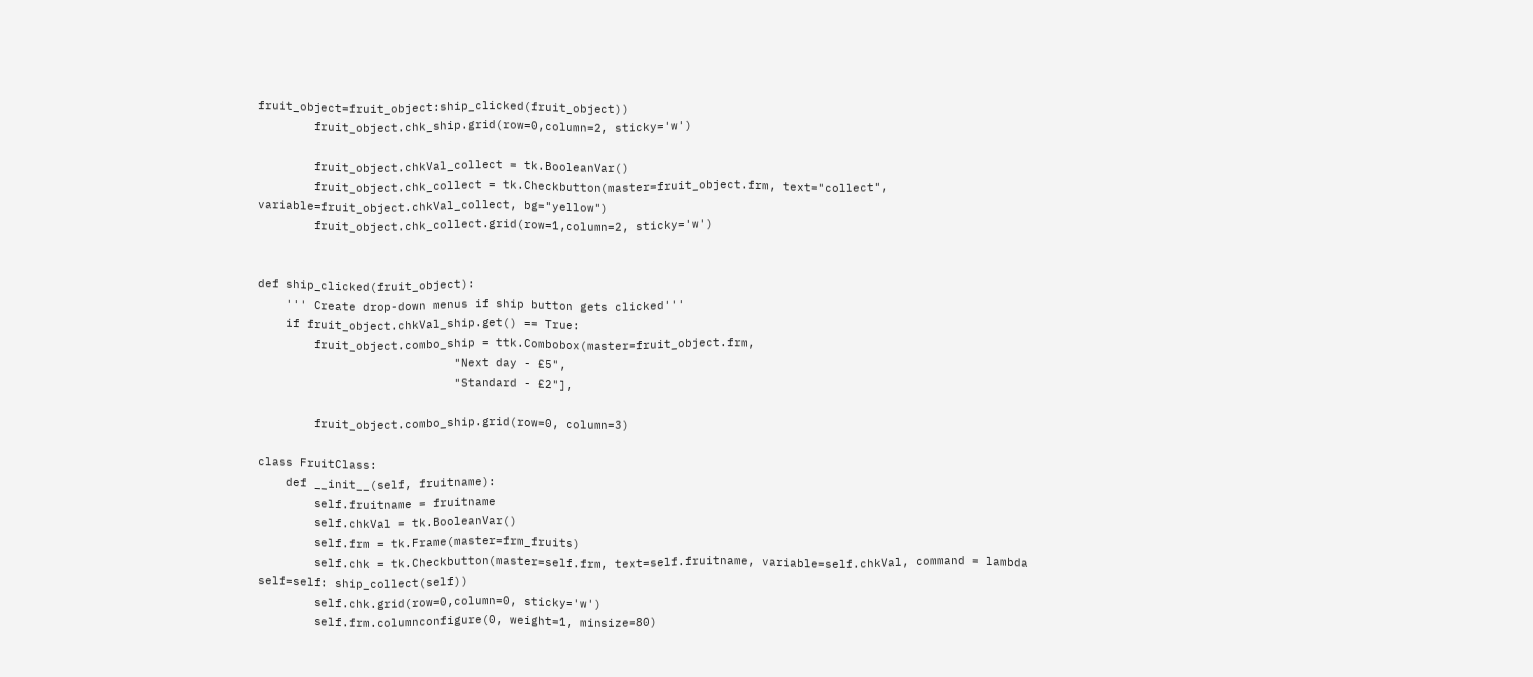fruit_object=fruit_object:ship_clicked(fruit_object))
        fruit_object.chk_ship.grid(row=0,column=2, sticky='w')

        fruit_object.chkVal_collect = tk.BooleanVar()
        fruit_object.chk_collect = tk.Checkbutton(master=fruit_object.frm, text="collect", variable=fruit_object.chkVal_collect, bg="yellow")
        fruit_object.chk_collect.grid(row=1,column=2, sticky='w')


def ship_clicked(fruit_object):
    ''' Create drop-down menus if ship button gets clicked'''
    if fruit_object.chkVal_ship.get() == True:
        fruit_object.combo_ship = ttk.Combobox(master=fruit_object.frm,
                            "Next day - £5",
                            "Standard - £2"],

        fruit_object.combo_ship.grid(row=0, column=3)

class FruitClass:
    def __init__(self, fruitname):
        self.fruitname = fruitname
        self.chkVal = tk.BooleanVar()
        self.frm = tk.Frame(master=frm_fruits)
        self.chk = tk.Checkbutton(master=self.frm, text=self.fruitname, variable=self.chkVal, command = lambda self=self: ship_collect(self))
        self.chk.grid(row=0,column=0, sticky='w')
        self.frm.columnconfigure(0, weight=1, minsize=80)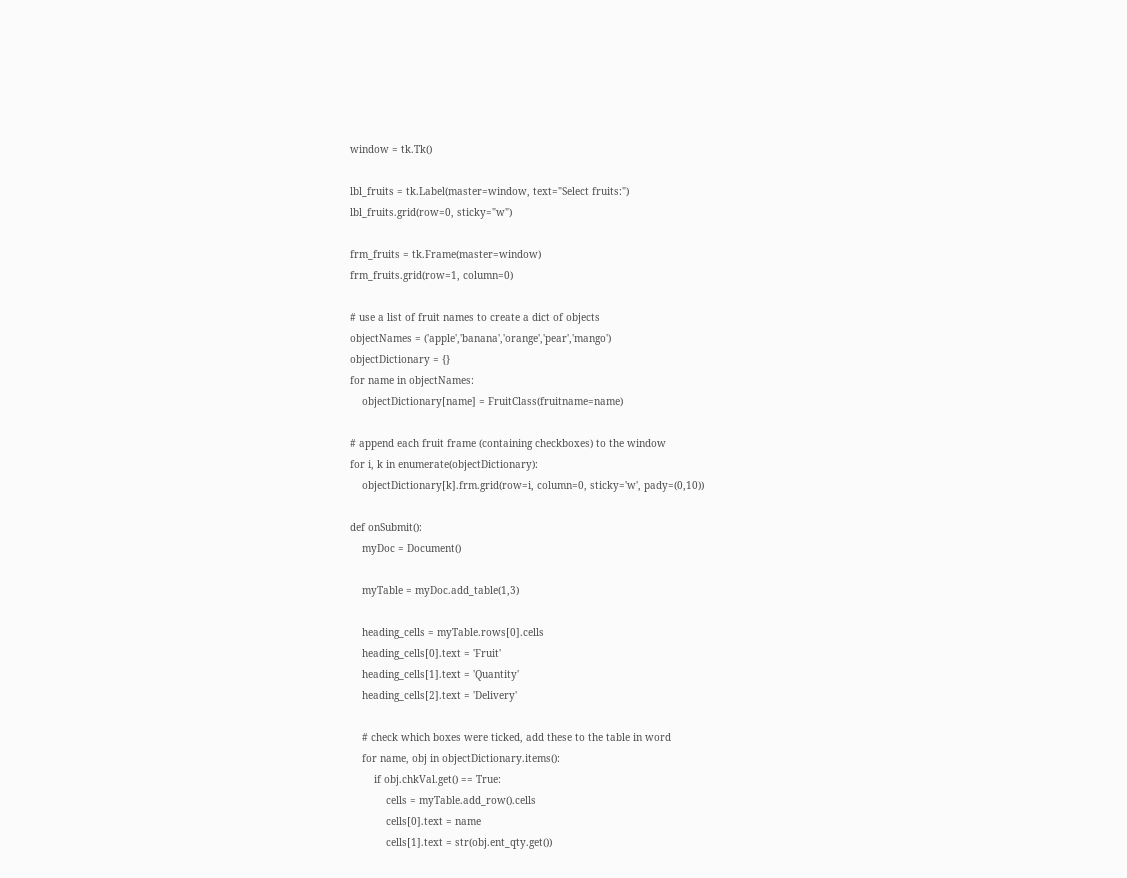window = tk.Tk()

lbl_fruits = tk.Label(master=window, text="Select fruits:")
lbl_fruits.grid(row=0, sticky="w")

frm_fruits = tk.Frame(master=window)
frm_fruits.grid(row=1, column=0)

# use a list of fruit names to create a dict of objects
objectNames = ('apple','banana','orange','pear','mango')
objectDictionary = {}
for name in objectNames:
    objectDictionary[name] = FruitClass(fruitname=name)

# append each fruit frame (containing checkboxes) to the window
for i, k in enumerate(objectDictionary):
    objectDictionary[k].frm.grid(row=i, column=0, sticky='w', pady=(0,10))

def onSubmit():
    myDoc = Document()

    myTable = myDoc.add_table(1,3)

    heading_cells = myTable.rows[0].cells
    heading_cells[0].text = 'Fruit'
    heading_cells[1].text = 'Quantity'
    heading_cells[2].text = 'Delivery'

    # check which boxes were ticked, add these to the table in word
    for name, obj in objectDictionary.items():
        if obj.chkVal.get() == True:
            cells = myTable.add_row().cells
            cells[0].text = name
            cells[1].text = str(obj.ent_qty.get())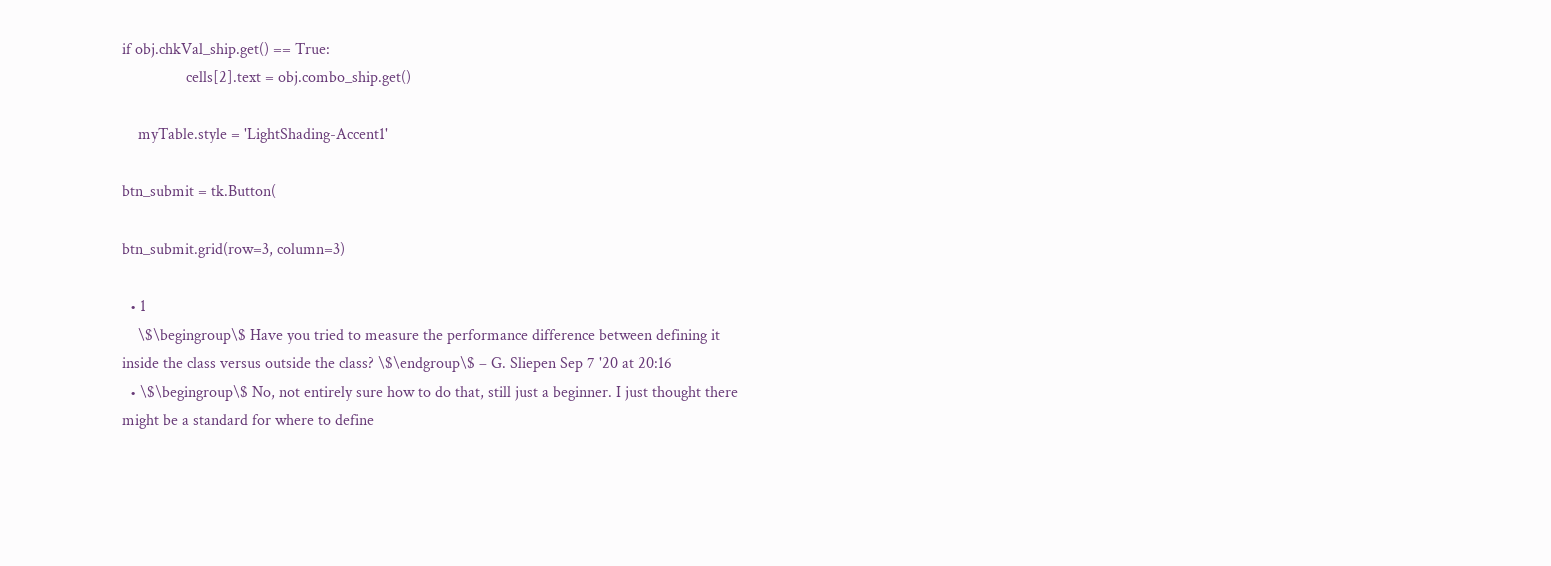if obj.chkVal_ship.get() == True:
                cells[2].text = obj.combo_ship.get()

    myTable.style = 'LightShading-Accent1'

btn_submit = tk.Button(

btn_submit.grid(row=3, column=3)

  • 1
    \$\begingroup\$ Have you tried to measure the performance difference between defining it inside the class versus outside the class? \$\endgroup\$ – G. Sliepen Sep 7 '20 at 20:16
  • \$\begingroup\$ No, not entirely sure how to do that, still just a beginner. I just thought there might be a standard for where to define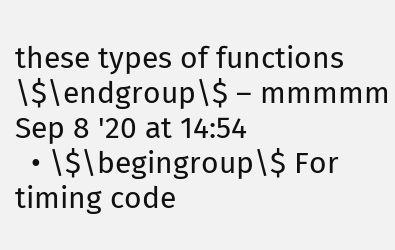these types of functions \$\endgroup\$ – mmmmm Sep 8 '20 at 14:54
  • \$\begingroup\$ For timing code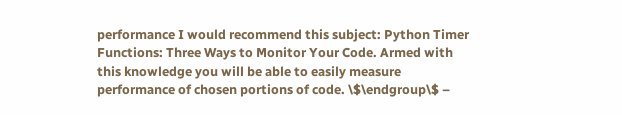performance I would recommend this subject: Python Timer Functions: Three Ways to Monitor Your Code. Armed with this knowledge you will be able to easily measure performance of chosen portions of code. \$\endgroup\$ –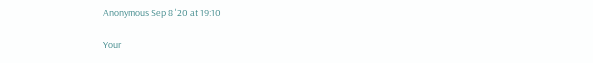Anonymous Sep 8 '20 at 19:10

Your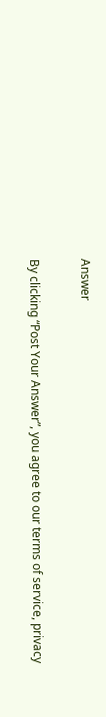Answer

By clicking “Post Your Answer”, you agree to our terms of service, privacy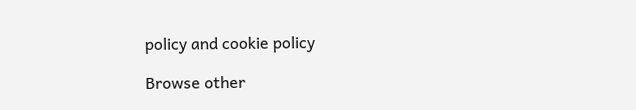policy and cookie policy

Browse other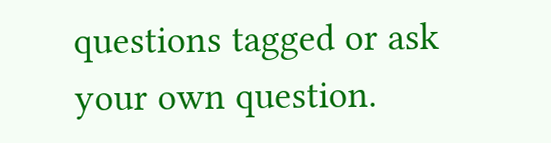questions tagged or ask your own question.